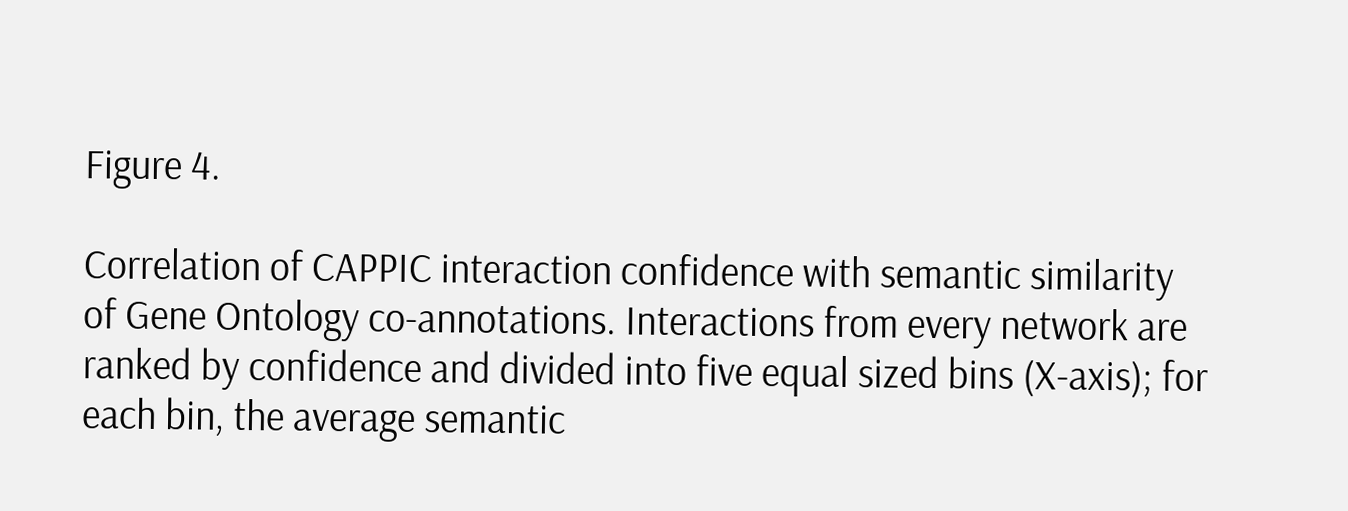Figure 4.

Correlation of CAPPIC interaction confidence with semantic similarity of Gene Ontology co-annotations. Interactions from every network are ranked by confidence and divided into five equal sized bins (X-axis); for each bin, the average semantic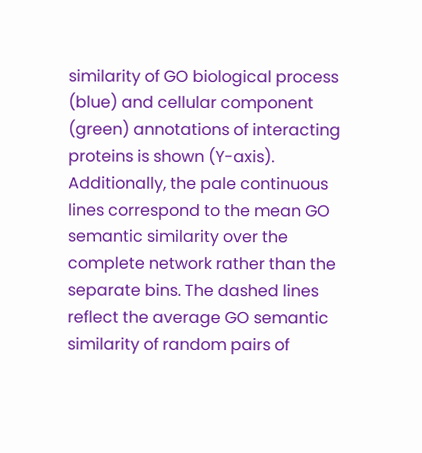similarity of GO biological process (blue) and cellular component (green) annotations of interacting proteins is shown (Y-axis). Additionally, the pale continuous lines correspond to the mean GO semantic similarity over the complete network rather than the separate bins. The dashed lines reflect the average GO semantic similarity of random pairs of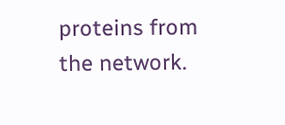proteins from the network.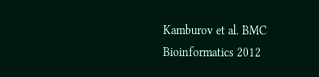Kamburov et al. BMC Bioinformatics 2012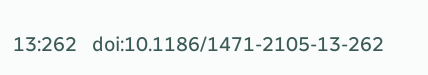13:262   doi:10.1186/1471-2105-13-262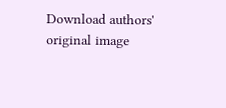Download authors' original image